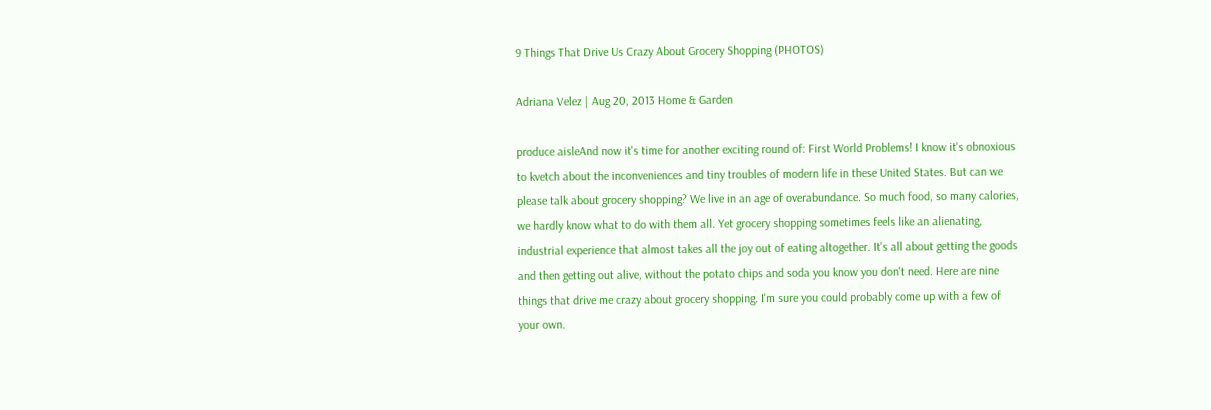9 Things That Drive Us Crazy About Grocery Shopping (PHOTOS)

Adriana Velez | Aug 20, 2013 Home & Garden

produce aisleAnd now it's time for another exciting round of: First World Problems! I know it's obnoxious to kvetch about the inconveniences and tiny troubles of modern life in these United States. But can we please talk about grocery shopping? We live in an age of overabundance. So much food, so many calories, we hardly know what to do with them all. Yet grocery shopping sometimes feels like an alienating, industrial experience that almost takes all the joy out of eating altogether. It's all about getting the goods and then getting out alive, without the potato chips and soda you know you don't need. Here are nine things that drive me crazy about grocery shopping. I'm sure you could probably come up with a few of your own.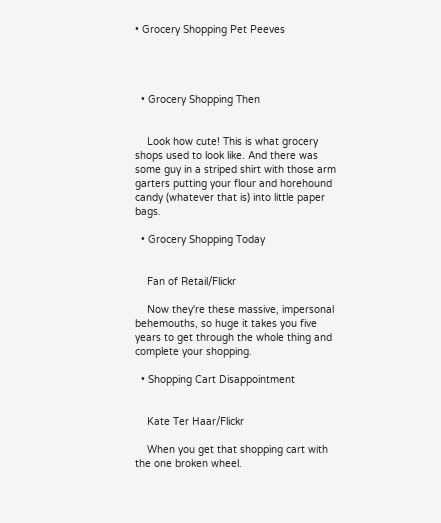• Grocery Shopping Pet Peeves




  • Grocery Shopping Then


    Look how cute! This is what grocery shops used to look like. And there was some guy in a striped shirt with those arm garters putting your flour and horehound candy (whatever that is) into little paper bags.

  • Grocery Shopping Today


    Fan of Retail/Flickr

    Now they're these massive, impersonal behemouths, so huge it takes you five years to get through the whole thing and complete your shopping.

  • Shopping Cart Disappointment


    Kate Ter Haar/Flickr

    When you get that shopping cart with the one broken wheel.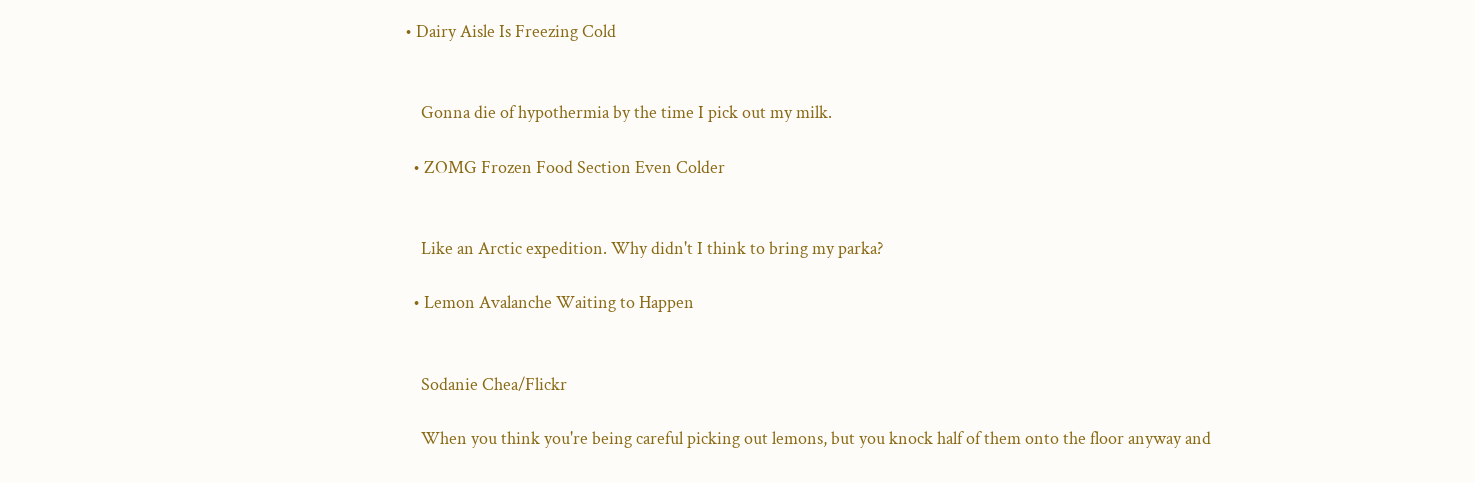• Dairy Aisle Is Freezing Cold


    Gonna die of hypothermia by the time I pick out my milk.

  • ZOMG Frozen Food Section Even Colder


    Like an Arctic expedition. Why didn't I think to bring my parka?

  • Lemon Avalanche Waiting to Happen


    Sodanie Chea/Flickr

    When you think you're being careful picking out lemons, but you knock half of them onto the floor anyway and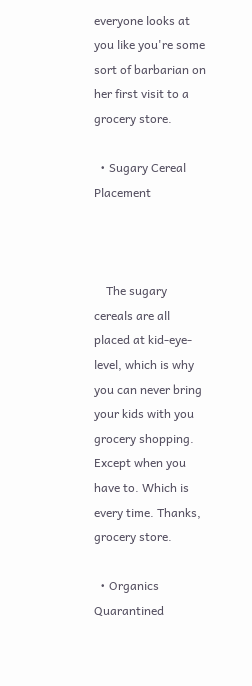everyone looks at you like you're some sort of barbarian on her first visit to a grocery store.

  • Sugary Cereal Placement



    The sugary cereals are all placed at kid-eye-level, which is why you can never bring your kids with you grocery shopping. Except when you have to. Which is every time. Thanks, grocery store.

  • Organics Quarantined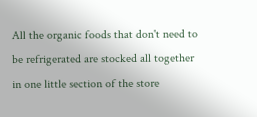All the organic foods that don't need to be refrigerated are stocked all together in one little section of the store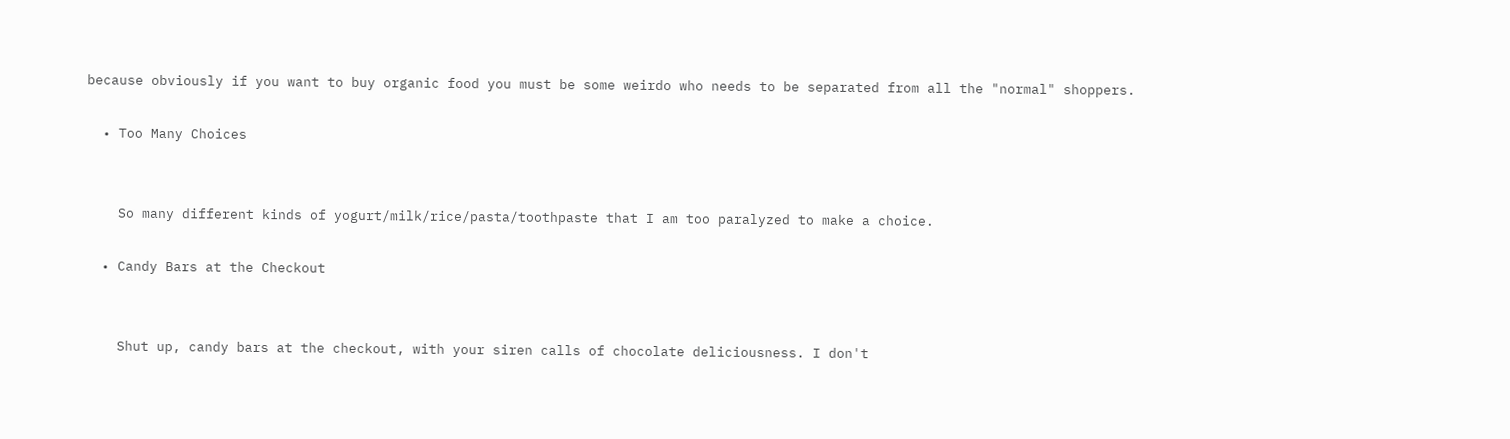because obviously if you want to buy organic food you must be some weirdo who needs to be separated from all the "normal" shoppers.

  • Too Many Choices


    So many different kinds of yogurt/milk/rice/pasta/toothpaste that I am too paralyzed to make a choice.

  • Candy Bars at the Checkout


    Shut up, candy bars at the checkout, with your siren calls of chocolate deliciousness. I don't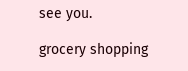see you.

grocery shopping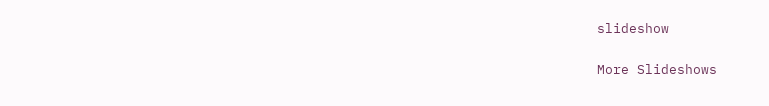slideshow

More Slideshows